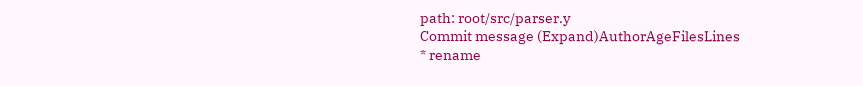path: root/src/parser.y
Commit message (Expand)AuthorAgeFilesLines
* rename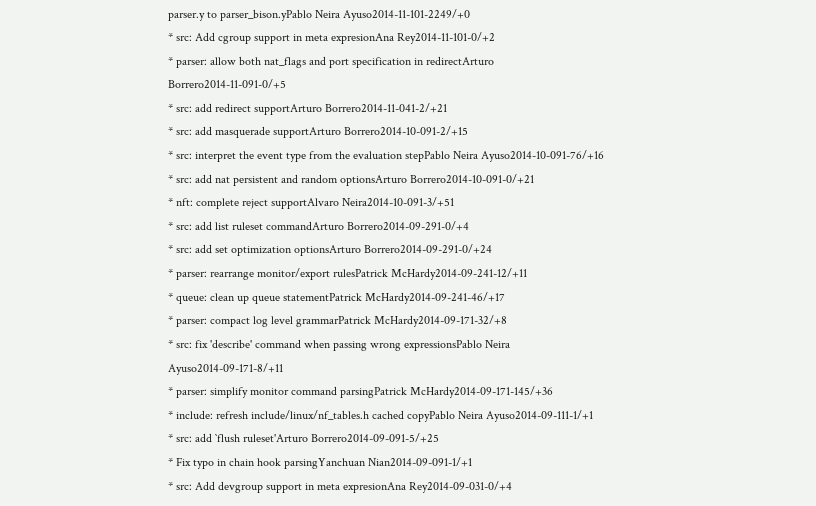parser.y to parser_bison.yPablo Neira Ayuso2014-11-101-2249/+0
* src: Add cgroup support in meta expresionAna Rey2014-11-101-0/+2
* parser: allow both nat_flags and port specification in redirectArturo Borrero2014-11-091-0/+5
* src: add redirect supportArturo Borrero2014-11-041-2/+21
* src: add masquerade supportArturo Borrero2014-10-091-2/+15
* src: interpret the event type from the evaluation stepPablo Neira Ayuso2014-10-091-76/+16
* src: add nat persistent and random optionsArturo Borrero2014-10-091-0/+21
* nft: complete reject supportAlvaro Neira2014-10-091-3/+51
* src: add list ruleset commandArturo Borrero2014-09-291-0/+4
* src: add set optimization optionsArturo Borrero2014-09-291-0/+24
* parser: rearrange monitor/export rulesPatrick McHardy2014-09-241-12/+11
* queue: clean up queue statementPatrick McHardy2014-09-241-46/+17
* parser: compact log level grammarPatrick McHardy2014-09-171-32/+8
* src: fix 'describe' command when passing wrong expressionsPablo Neira Ayuso2014-09-171-8/+11
* parser: simplify monitor command parsingPatrick McHardy2014-09-171-145/+36
* include: refresh include/linux/nf_tables.h cached copyPablo Neira Ayuso2014-09-111-1/+1
* src: add `flush ruleset'Arturo Borrero2014-09-091-5/+25
* Fix typo in chain hook parsingYanchuan Nian2014-09-091-1/+1
* src: Add devgroup support in meta expresionAna Rey2014-09-031-0/+4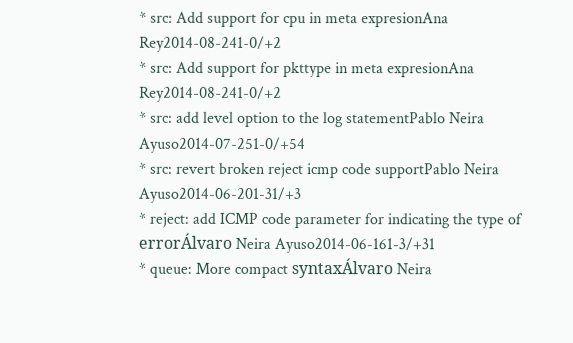* src: Add support for cpu in meta expresionAna Rey2014-08-241-0/+2
* src: Add support for pkttype in meta expresionAna Rey2014-08-241-0/+2
* src: add level option to the log statementPablo Neira Ayuso2014-07-251-0/+54
* src: revert broken reject icmp code supportPablo Neira Ayuso2014-06-201-31/+3
* reject: add ICMP code parameter for indicating the type of errorÁlvaro Neira Ayuso2014-06-161-3/+31
* queue: More compact syntaxÁlvaro Neira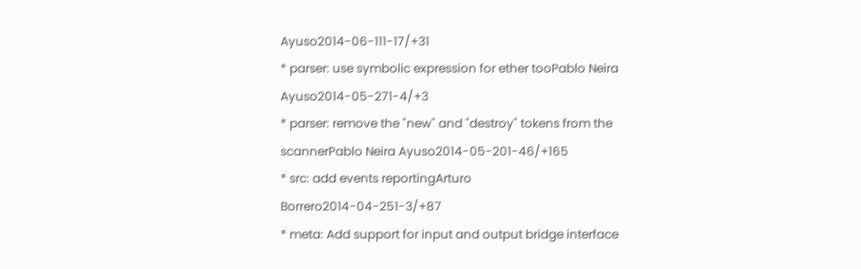Ayuso2014-06-111-17/+31
* parser: use symbolic expression for ether tooPablo Neira Ayuso2014-05-271-4/+3
* parser: remove the "new" and "destroy" tokens from the scannerPablo Neira Ayuso2014-05-201-46/+165
* src: add events reportingArturo Borrero2014-04-251-3/+87
* meta: Add support for input and output bridge interface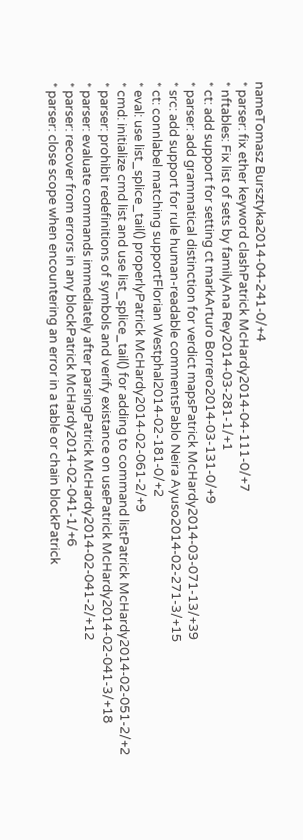nameTomasz Bursztyka2014-04-241-0/+4
* parser: fix ether keyword clashPatrick McHardy2014-04-111-0/+7
* nftables: Fix list of sets by familyAna Rey2014-03-281-1/+1
* ct: add support for setting ct markArturo Borrero2014-03-131-0/+9
* parser: add grammatical distinction for verdict mapsPatrick McHardy2014-03-071-13/+39
* src: add support for rule human-readable commentsPablo Neira Ayuso2014-02-271-3/+15
* ct: connlabel matching supportFlorian Westphal2014-02-181-0/+2
* eval: use list_splice_tail() properlyPatrick McHardy2014-02-061-2/+9
* cmd: initialize cmd list and use list_splice_tail() for adding to command listPatrick McHardy2014-02-051-2/+2
* parser: prohibit redefinitions of symbols and verify existance on usePatrick McHardy2014-02-041-3/+18
* parser: evaluate commands immediately after parsingPatrick McHardy2014-02-041-2/+12
* parser: recover from errors in any blockPatrick McHardy2014-02-041-1/+6
* parser: close scope when encountering an error in a table or chain blockPatrick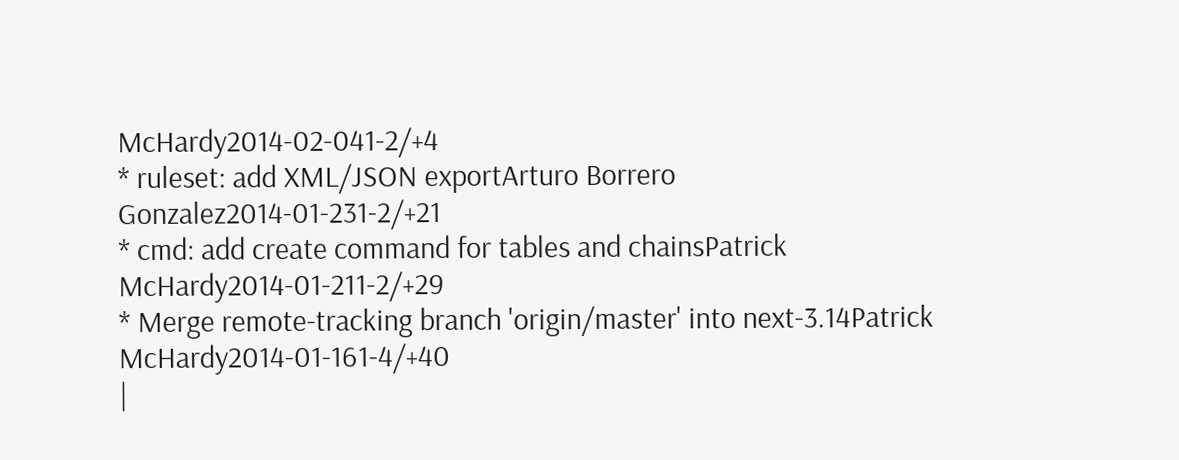McHardy2014-02-041-2/+4
* ruleset: add XML/JSON exportArturo Borrero Gonzalez2014-01-231-2/+21
* cmd: add create command for tables and chainsPatrick McHardy2014-01-211-2/+29
* Merge remote-tracking branch 'origin/master' into next-3.14Patrick McHardy2014-01-161-4/+40
|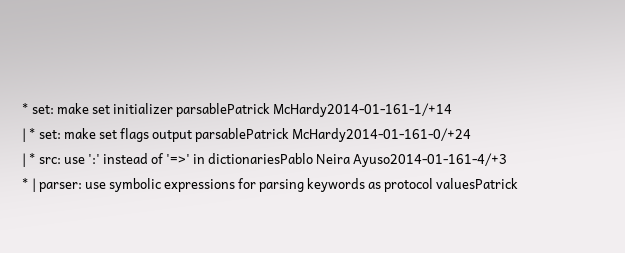* set: make set initializer parsablePatrick McHardy2014-01-161-1/+14
| * set: make set flags output parsablePatrick McHardy2014-01-161-0/+24
| * src: use ':' instead of '=>' in dictionariesPablo Neira Ayuso2014-01-161-4/+3
* | parser: use symbolic expressions for parsing keywords as protocol valuesPatrick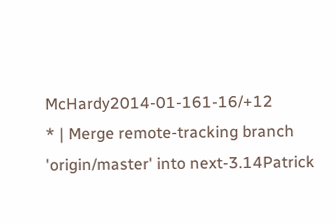McHardy2014-01-161-16/+12
* | Merge remote-tracking branch 'origin/master' into next-3.14Patrick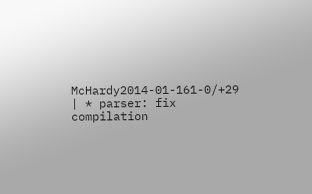McHardy2014-01-161-0/+29
| * parser: fix compilation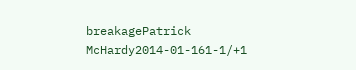breakagePatrick McHardy2014-01-161-1/+1